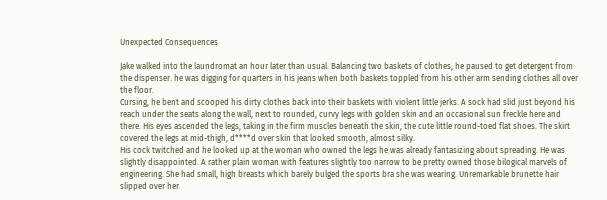Unexpected Consequences

Jake walked into the laundromat an hour later than usual. Balancing two baskets of clothes, he paused to get detergent from the dispenser. he was digging for quarters in his jeans when both baskets toppled from his other arm sending clothes all over the floor.
Cursing, he bent and scooped his dirty clothes back into their baskets with violent little jerks. A sock had slid just beyond his reach under the seats along the wall, next to rounded, curvy legs with golden skin and an occasional sun freckle here and there. His eyes ascended the legs, taking in the firm muscles beneath the skin, the cute little round-toed flat shoes. The skirt covered the legs at mid-thigh, d****d over skin that looked smooth, almost silky.
His cock twitched and he looked up at the woman who owned the legs he was already fantasizing about spreading. He was slightly disappointed. A rather plain woman with features slightly too narrow to be pretty owned those bilogical marvels of engineering. She had small, high breasts which barely bulged the sports bra she was wearing. Unremarkable brunette hair slipped over her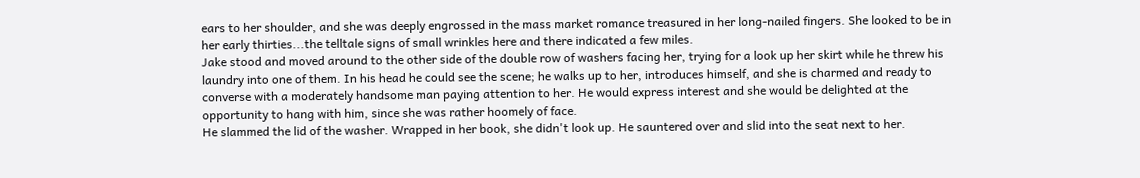ears to her shoulder, and she was deeply engrossed in the mass market romance treasured in her long-nailed fingers. She looked to be in her early thirties...the telltale signs of small wrinkles here and there indicated a few miles.
Jake stood and moved around to the other side of the double row of washers facing her, trying for a look up her skirt while he threw his laundry into one of them. In his head he could see the scene; he walks up to her, introduces himself, and she is charmed and ready to converse with a moderately handsome man paying attention to her. He would express interest and she would be delighted at the opportunity to hang with him, since she was rather hoomely of face.
He slammed the lid of the washer. Wrapped in her book, she didn't look up. He sauntered over and slid into the seat next to her.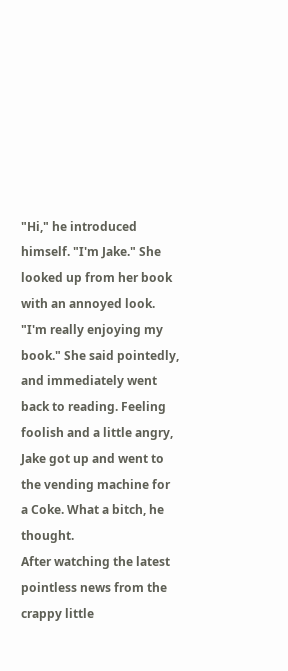"Hi," he introduced himself. "I'm Jake." She looked up from her book with an annoyed look.
"I'm really enjoying my book." She said pointedly, and immediately went back to reading. Feeling foolish and a little angry, Jake got up and went to the vending machine for a Coke. What a bitch, he thought.
After watching the latest pointless news from the crappy little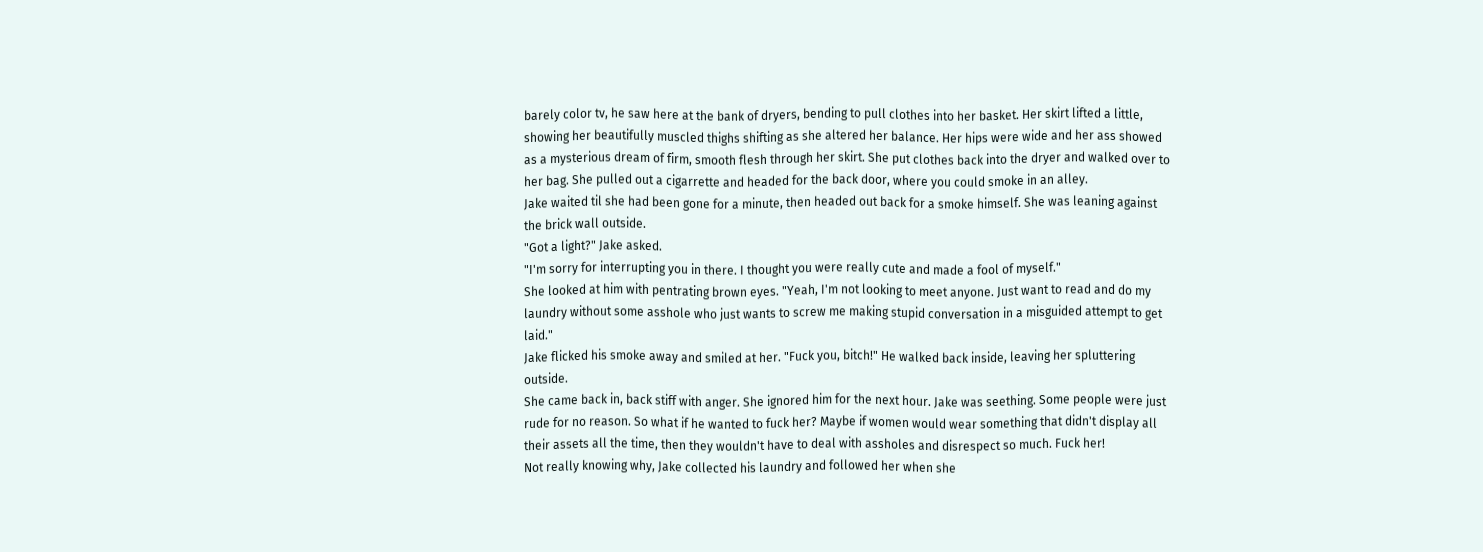barely color tv, he saw here at the bank of dryers, bending to pull clothes into her basket. Her skirt lifted a little, showing her beautifully muscled thighs shifting as she altered her balance. Her hips were wide and her ass showed as a mysterious dream of firm, smooth flesh through her skirt. She put clothes back into the dryer and walked over to her bag. She pulled out a cigarrette and headed for the back door, where you could smoke in an alley.
Jake waited til she had been gone for a minute, then headed out back for a smoke himself. She was leaning against the brick wall outside.
"Got a light?" Jake asked.
"I'm sorry for interrupting you in there. I thought you were really cute and made a fool of myself."
She looked at him with pentrating brown eyes. "Yeah, I'm not looking to meet anyone. Just want to read and do my laundry without some asshole who just wants to screw me making stupid conversation in a misguided attempt to get laid."
Jake flicked his smoke away and smiled at her. "Fuck you, bitch!" He walked back inside, leaving her spluttering outside.
She came back in, back stiff with anger. She ignored him for the next hour. Jake was seething. Some people were just rude for no reason. So what if he wanted to fuck her? Maybe if women would wear something that didn't display all their assets all the time, then they wouldn't have to deal with assholes and disrespect so much. Fuck her!
Not really knowing why, Jake collected his laundry and followed her when she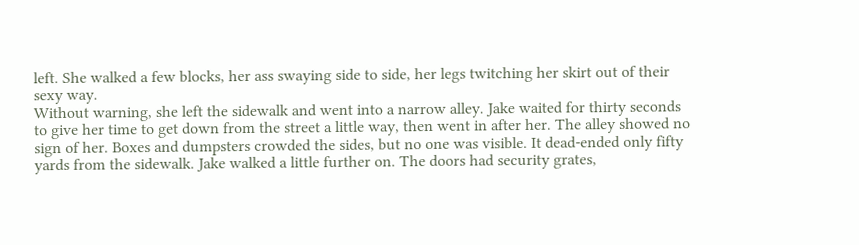left. She walked a few blocks, her ass swaying side to side, her legs twitching her skirt out of their sexy way.
Without warning, she left the sidewalk and went into a narrow alley. Jake waited for thirty seconds to give her time to get down from the street a little way, then went in after her. The alley showed no sign of her. Boxes and dumpsters crowded the sides, but no one was visible. It dead-ended only fifty yards from the sidewalk. Jake walked a little further on. The doors had security grates,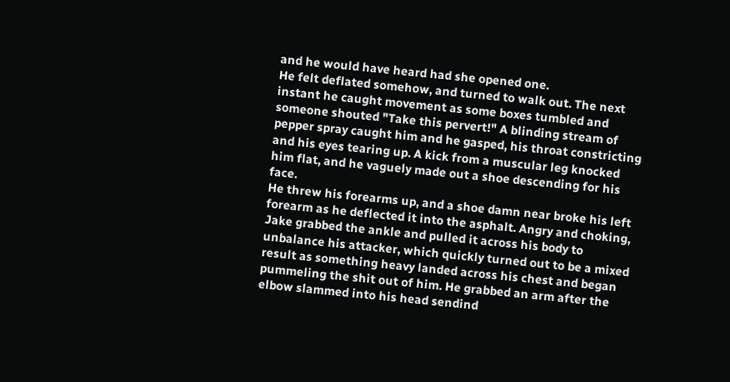and he would have heard had she opened one.
He felt deflated somehow, and turned to walk out. The next instant he caught movement as some boxes tumbled and someone shouted "Take this pervert!" A blinding stream of pepper spray caught him and he gasped, his throat constricting and his eyes tearing up. A kick from a muscular leg knocked him flat, and he vaguely made out a shoe descending for his face.
He threw his forearms up, and a shoe damn near broke his left forearm as he deflected it into the asphalt. Angry and choking, Jake grabbed the ankle and pulled it across his body to unbalance his attacker, which quickly turned out to be a mixed result as something heavy landed across his chest and began pummeling the shit out of him. He grabbed an arm after the elbow slammed into his head sendind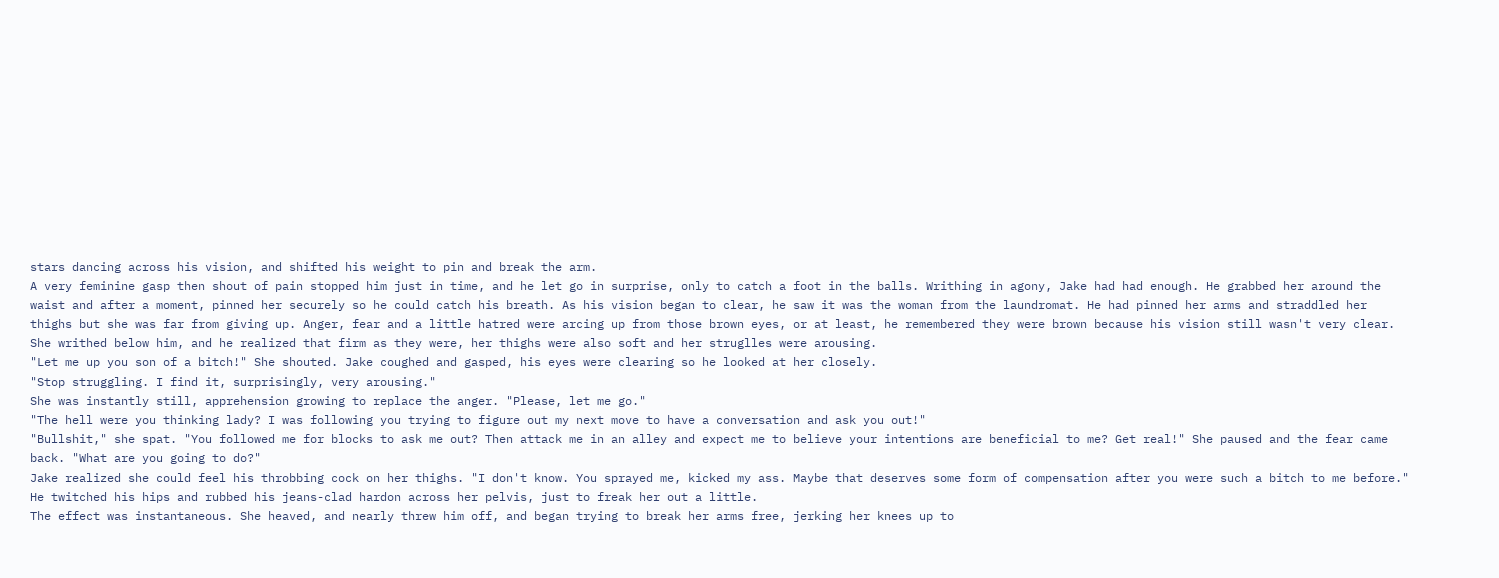stars dancing across his vision, and shifted his weight to pin and break the arm.
A very feminine gasp then shout of pain stopped him just in time, and he let go in surprise, only to catch a foot in the balls. Writhing in agony, Jake had had enough. He grabbed her around the waist and after a moment, pinned her securely so he could catch his breath. As his vision began to clear, he saw it was the woman from the laundromat. He had pinned her arms and straddled her thighs but she was far from giving up. Anger, fear and a little hatred were arcing up from those brown eyes, or at least, he remembered they were brown because his vision still wasn't very clear. She writhed below him, and he realized that firm as they were, her thighs were also soft and her struglles were arousing.
"Let me up you son of a bitch!" She shouted. Jake coughed and gasped, his eyes were clearing so he looked at her closely.
"Stop struggling. I find it, surprisingly, very arousing."
She was instantly still, apprehension growing to replace the anger. "Please, let me go."
"The hell were you thinking lady? I was following you trying to figure out my next move to have a conversation and ask you out!"
"Bullshit," she spat. "You followed me for blocks to ask me out? Then attack me in an alley and expect me to believe your intentions are beneficial to me? Get real!" She paused and the fear came back. "What are you going to do?"
Jake realized she could feel his throbbing cock on her thighs. "I don't know. You sprayed me, kicked my ass. Maybe that deserves some form of compensation after you were such a bitch to me before." He twitched his hips and rubbed his jeans-clad hardon across her pelvis, just to freak her out a little.
The effect was instantaneous. She heaved, and nearly threw him off, and began trying to break her arms free, jerking her knees up to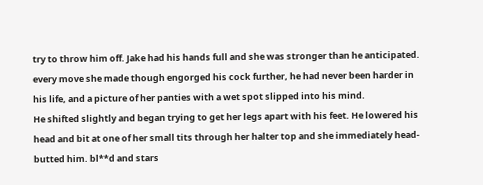try to throw him off. Jake had his hands full and she was stronger than he anticipated. every move she made though engorged his cock further, he had never been harder in his life, and a picture of her panties with a wet spot slipped into his mind.
He shifted slightly and began trying to get her legs apart with his feet. He lowered his head and bit at one of her small tits through her halter top and she immediately head-butted him. bl**d and stars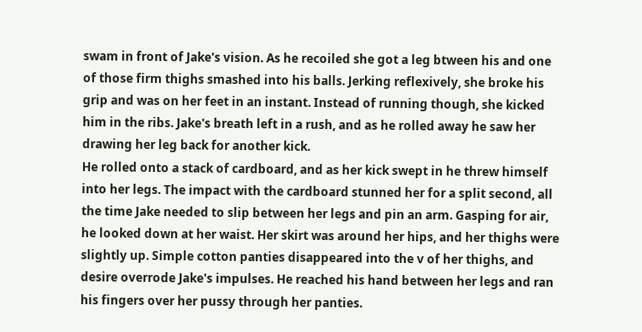swam in front of Jake's vision. As he recoiled she got a leg btween his and one of those firm thighs smashed into his balls. Jerking reflexively, she broke his grip and was on her feet in an instant. Instead of running though, she kicked him in the ribs. Jake's breath left in a rush, and as he rolled away he saw her drawing her leg back for another kick.
He rolled onto a stack of cardboard, and as her kick swept in he threw himself into her legs. The impact with the cardboard stunned her for a split second, all the time Jake needed to slip between her legs and pin an arm. Gasping for air, he looked down at her waist. Her skirt was around her hips, and her thighs were slightly up. Simple cotton panties disappeared into the v of her thighs, and desire overrode Jake's impulses. He reached his hand between her legs and ran his fingers over her pussy through her panties.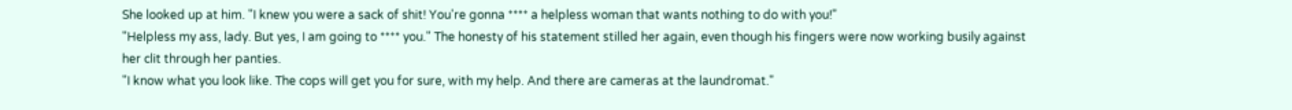She looked up at him. "I knew you were a sack of shit! You're gonna **** a helpless woman that wants nothing to do with you!"
"Helpless my ass, lady. But yes, I am going to **** you." The honesty of his statement stilled her again, even though his fingers were now working busily against her clit through her panties.
"I know what you look like. The cops will get you for sure, with my help. And there are cameras at the laundromat."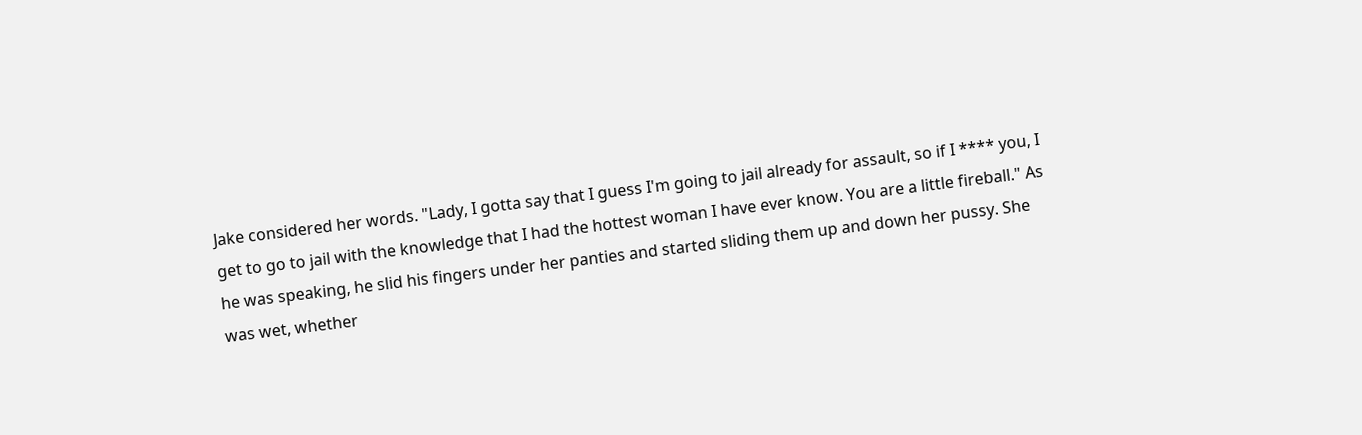Jake considered her words. "Lady, I gotta say that I guess I'm going to jail already for assault, so if I **** you, I get to go to jail with the knowledge that I had the hottest woman I have ever know. You are a little fireball." As he was speaking, he slid his fingers under her panties and started sliding them up and down her pussy. She was wet, whether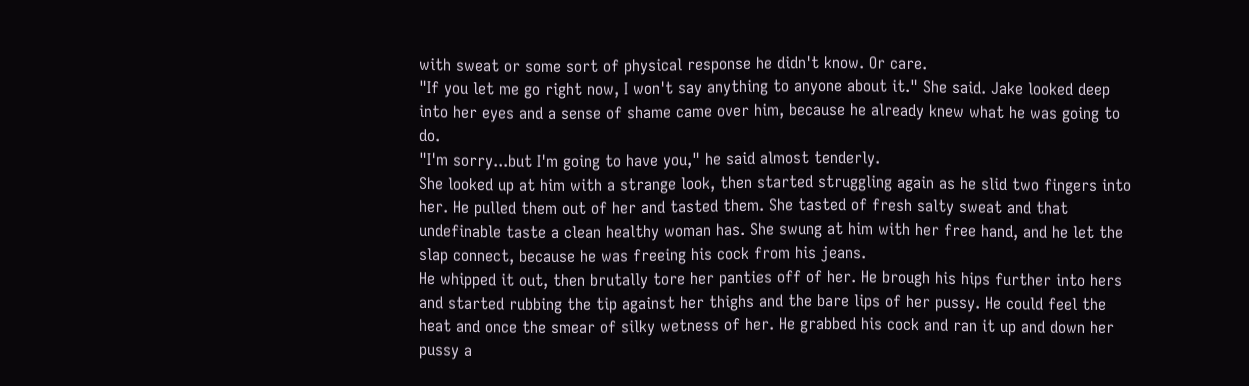with sweat or some sort of physical response he didn't know. Or care.
"If you let me go right now, I won't say anything to anyone about it." She said. Jake looked deep into her eyes and a sense of shame came over him, because he already knew what he was going to do.
"I'm sorry...but I'm going to have you," he said almost tenderly.
She looked up at him with a strange look, then started struggling again as he slid two fingers into her. He pulled them out of her and tasted them. She tasted of fresh salty sweat and that undefinable taste a clean healthy woman has. She swung at him with her free hand, and he let the slap connect, because he was freeing his cock from his jeans.
He whipped it out, then brutally tore her panties off of her. He brough his hips further into hers and started rubbing the tip against her thighs and the bare lips of her pussy. He could feel the heat and once the smear of silky wetness of her. He grabbed his cock and ran it up and down her pussy a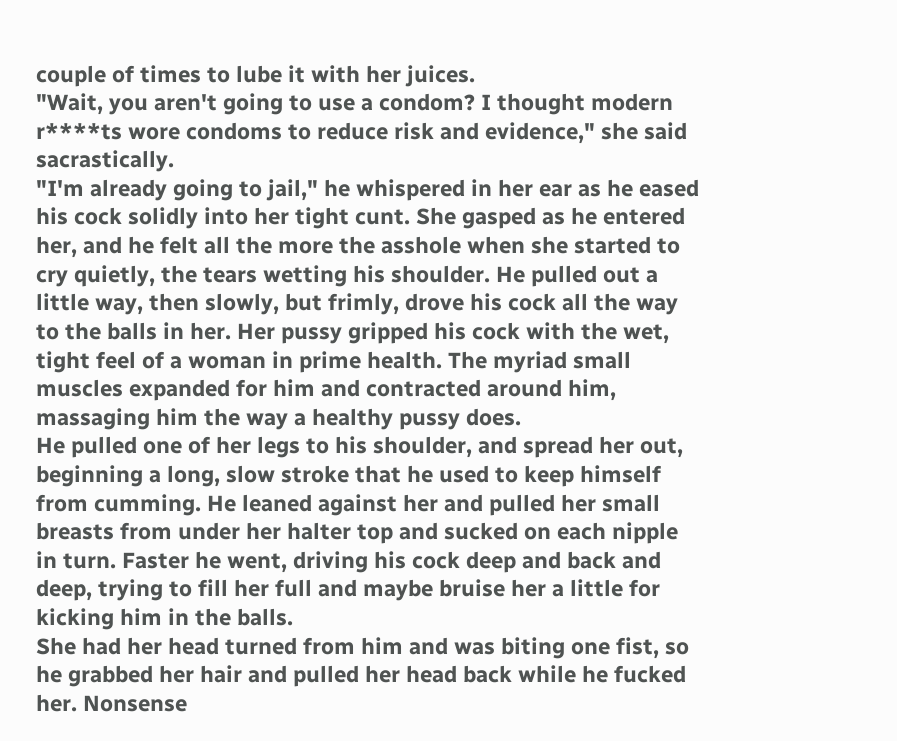couple of times to lube it with her juices.
"Wait, you aren't going to use a condom? I thought modern r****ts wore condoms to reduce risk and evidence," she said sacrastically.
"I'm already going to jail," he whispered in her ear as he eased his cock solidly into her tight cunt. She gasped as he entered her, and he felt all the more the asshole when she started to cry quietly, the tears wetting his shoulder. He pulled out a little way, then slowly, but frimly, drove his cock all the way to the balls in her. Her pussy gripped his cock with the wet, tight feel of a woman in prime health. The myriad small muscles expanded for him and contracted around him, massaging him the way a healthy pussy does.
He pulled one of her legs to his shoulder, and spread her out, beginning a long, slow stroke that he used to keep himself from cumming. He leaned against her and pulled her small breasts from under her halter top and sucked on each nipple in turn. Faster he went, driving his cock deep and back and deep, trying to fill her full and maybe bruise her a little for kicking him in the balls.
She had her head turned from him and was biting one fist, so he grabbed her hair and pulled her head back while he fucked her. Nonsense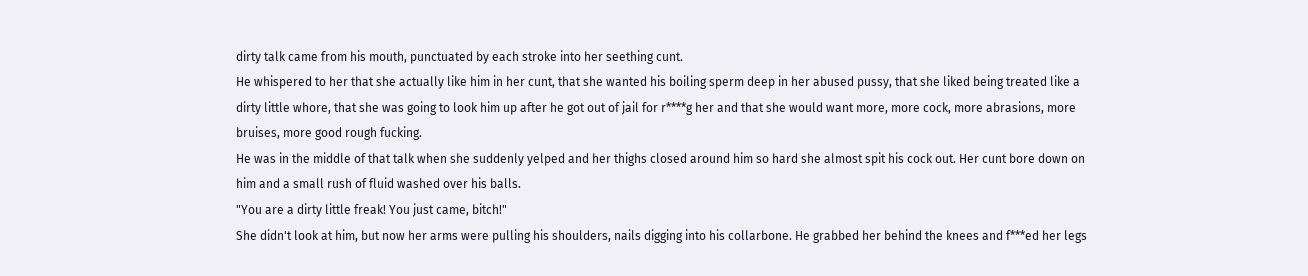dirty talk came from his mouth, punctuated by each stroke into her seething cunt.
He whispered to her that she actually like him in her cunt, that she wanted his boiling sperm deep in her abused pussy, that she liked being treated like a dirty little whore, that she was going to look him up after he got out of jail for r****g her and that she would want more, more cock, more abrasions, more bruises, more good rough fucking.
He was in the middle of that talk when she suddenly yelped and her thighs closed around him so hard she almost spit his cock out. Her cunt bore down on him and a small rush of fluid washed over his balls.
"You are a dirty little freak! You just came, bitch!"
She didn't look at him, but now her arms were pulling his shoulders, nails digging into his collarbone. He grabbed her behind the knees and f***ed her legs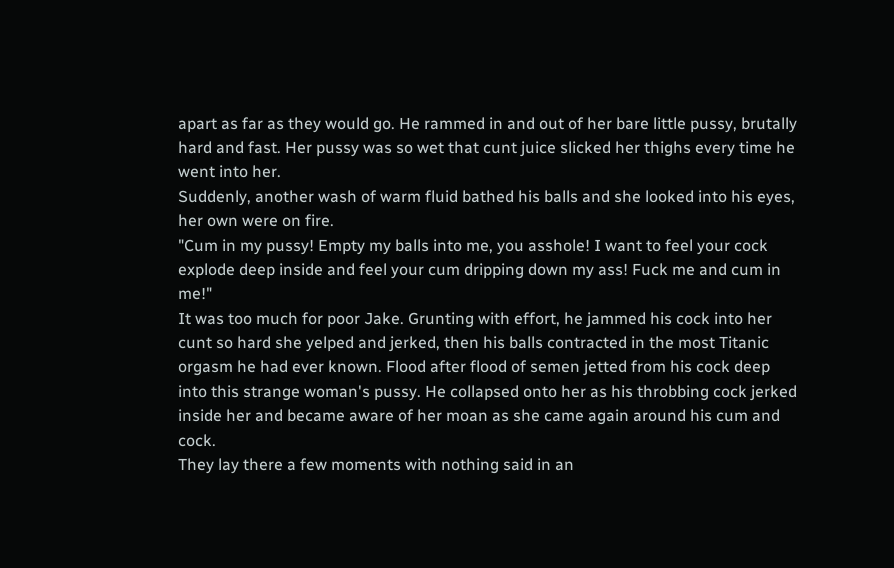apart as far as they would go. He rammed in and out of her bare little pussy, brutally hard and fast. Her pussy was so wet that cunt juice slicked her thighs every time he went into her.
Suddenly, another wash of warm fluid bathed his balls and she looked into his eyes, her own were on fire.
"Cum in my pussy! Empty my balls into me, you asshole! I want to feel your cock explode deep inside and feel your cum dripping down my ass! Fuck me and cum in me!"
It was too much for poor Jake. Grunting with effort, he jammed his cock into her cunt so hard she yelped and jerked, then his balls contracted in the most Titanic orgasm he had ever known. Flood after flood of semen jetted from his cock deep into this strange woman's pussy. He collapsed onto her as his throbbing cock jerked inside her and became aware of her moan as she came again around his cum and cock.
They lay there a few moments with nothing said in an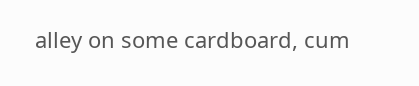alley on some cardboard, cum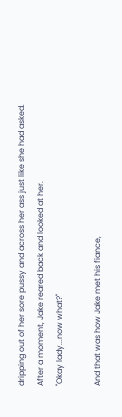dripping out of her sore pussy and across her ass just like she had asked. After a moment, Jake reared back and looked at her.
"Okay lady...now what?"

And that was how Jake met his fiance,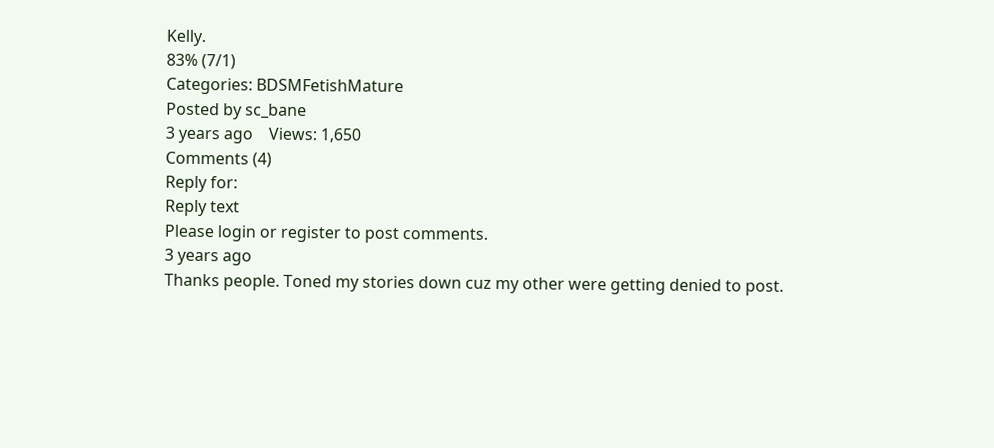Kelly.
83% (7/1)
Categories: BDSMFetishMature
Posted by sc_bane
3 years ago    Views: 1,650
Comments (4)
Reply for:
Reply text
Please login or register to post comments.
3 years ago
Thanks people. Toned my stories down cuz my other were getting denied to post.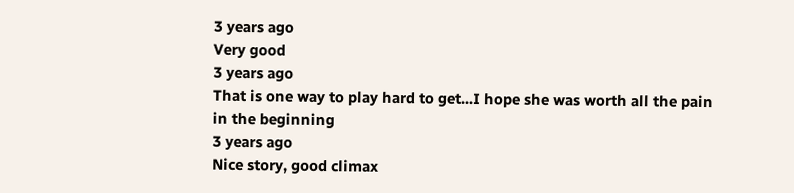3 years ago
Very good
3 years ago
That is one way to play hard to get...I hope she was worth all the pain in the beginning
3 years ago
Nice story, good climax